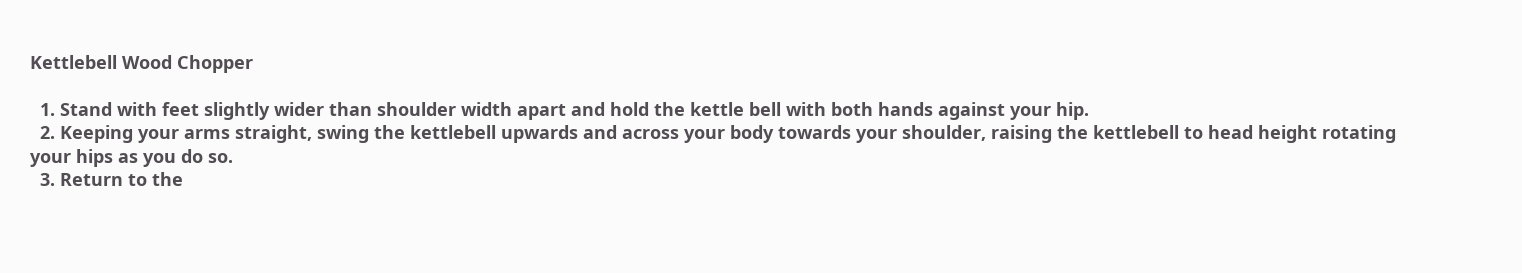Kettlebell Wood Chopper

  1. Stand with feet slightly wider than shoulder width apart and hold the kettle bell with both hands against your hip.
  2. Keeping your arms straight, swing the kettlebell upwards and across your body towards your shoulder, raising the kettlebell to head height rotating your hips as you do so.
  3. Return to the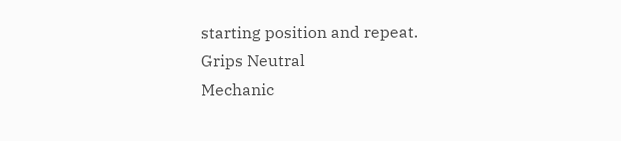starting position and repeat.
Grips Neutral
Mechanic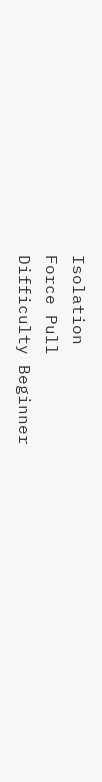Isolation
Force Pull
Difficulty Beginner